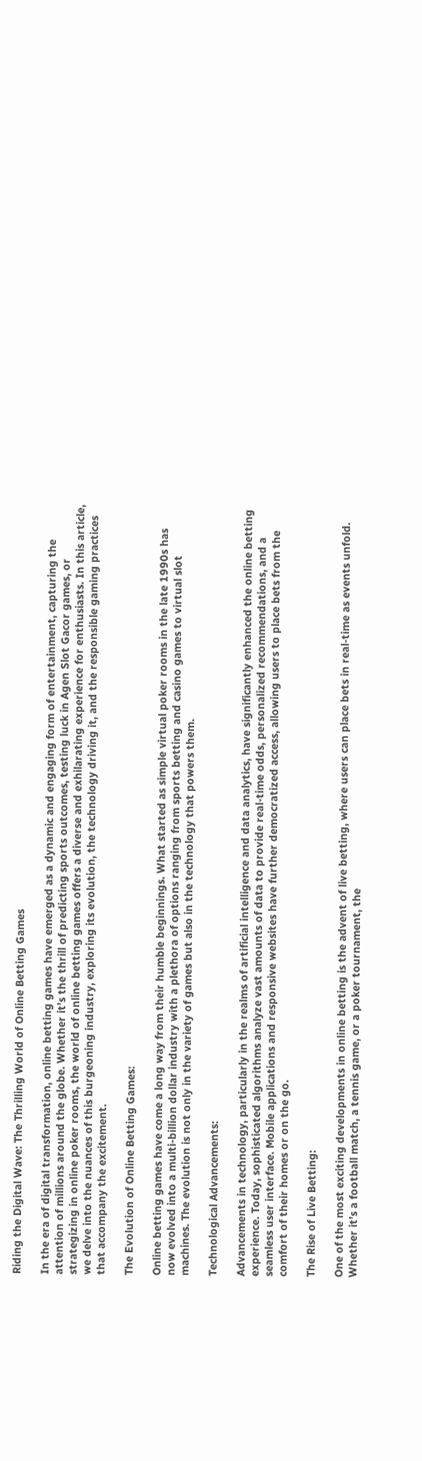Riding the Digital Wave: The Thrilling World of Online Betting Games

In the era of digital transformation, online betting games have emerged as a dynamic and engaging form of entertainment, capturing the attention of millions around the globe. Whether it’s the thrill of predicting sports outcomes, testing luck in Agen Slot Gacor games, or strategizing in online poker rooms, the world of online betting games offers a diverse and exhilarating experience for enthusiasts. In this article, we delve into the nuances of this burgeoning industry, exploring its evolution, the technology driving it, and the responsible gaming practices that accompany the excitement.

The Evolution of Online Betting Games:

Online betting games have come a long way from their humble beginnings. What started as simple virtual poker rooms in the late 1990s has now evolved into a multi-billion dollar industry with a plethora of options ranging from sports betting and casino games to virtual slot machines. The evolution is not only in the variety of games but also in the technology that powers them.

Technological Advancements:

Advancements in technology, particularly in the realms of artificial intelligence and data analytics, have significantly enhanced the online betting experience. Today, sophisticated algorithms analyze vast amounts of data to provide real-time odds, personalized recommendations, and a seamless user interface. Mobile applications and responsive websites have further democratized access, allowing users to place bets from the comfort of their homes or on the go.

The Rise of Live Betting:

One of the most exciting developments in online betting is the advent of live betting, where users can place bets in real-time as events unfold. Whether it’s a football match, a tennis game, or a poker tournament, the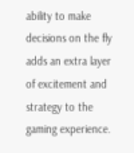ability to make decisions on the fly adds an extra layer of excitement and strategy to the gaming experience.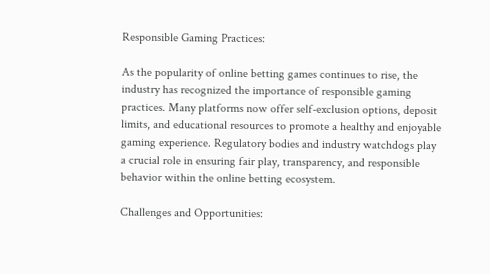Responsible Gaming Practices:

As the popularity of online betting games continues to rise, the industry has recognized the importance of responsible gaming practices. Many platforms now offer self-exclusion options, deposit limits, and educational resources to promote a healthy and enjoyable gaming experience. Regulatory bodies and industry watchdogs play a crucial role in ensuring fair play, transparency, and responsible behavior within the online betting ecosystem.

Challenges and Opportunities: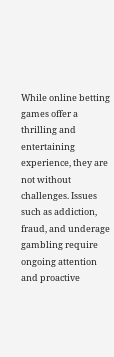While online betting games offer a thrilling and entertaining experience, they are not without challenges. Issues such as addiction, fraud, and underage gambling require ongoing attention and proactive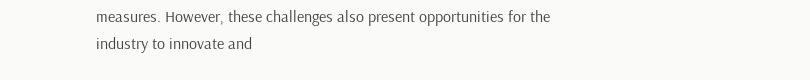measures. However, these challenges also present opportunities for the industry to innovate and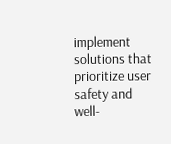implement solutions that prioritize user safety and well-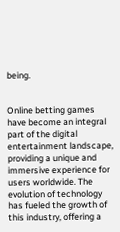being.


Online betting games have become an integral part of the digital entertainment landscape, providing a unique and immersive experience for users worldwide. The evolution of technology has fueled the growth of this industry, offering a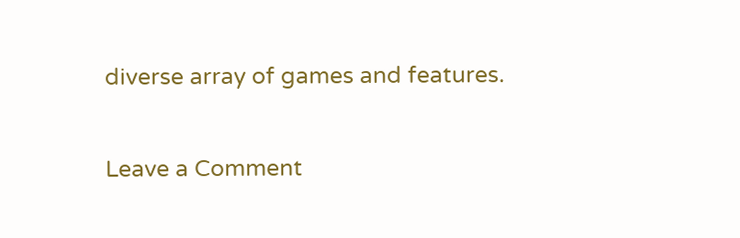diverse array of games and features.

Leave a Comment